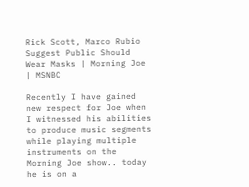Rick Scott, Marco Rubio Suggest Public Should Wear Masks | Morning Joe | MSNBC

Recently I have gained new respect for Joe when I witnessed his abilities to produce music segments while playing multiple instruments on the Morning Joe show.. today he is on a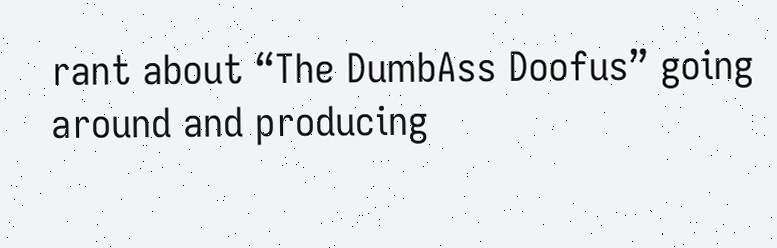rant about “The DumbAss Doofus” going around and producing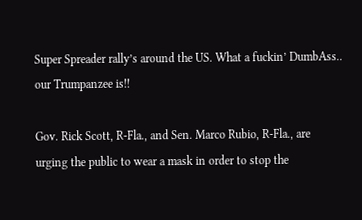Super Spreader rally’s around the US. What a fuckin’ DumbAss.. our Trumpanzee is!!

Gov. Rick Scott, R-Fla., and Sen. Marco Rubio, R-Fla., are urging the public to wear a mask in order to stop the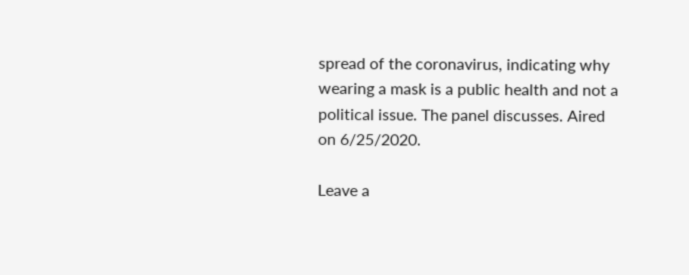spread of the coronavirus, indicating why wearing a mask is a public health and not a political issue. The panel discusses. Aired on 6/25/2020.

Leave a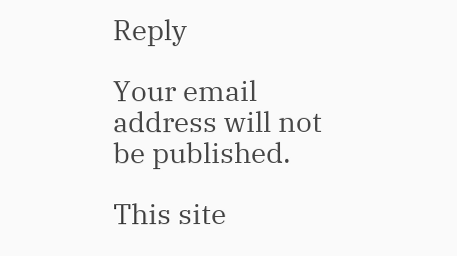Reply

Your email address will not be published.

This site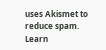uses Akismet to reduce spam. Learn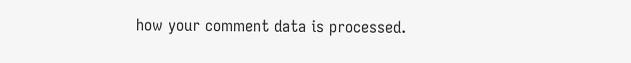how your comment data is processed.